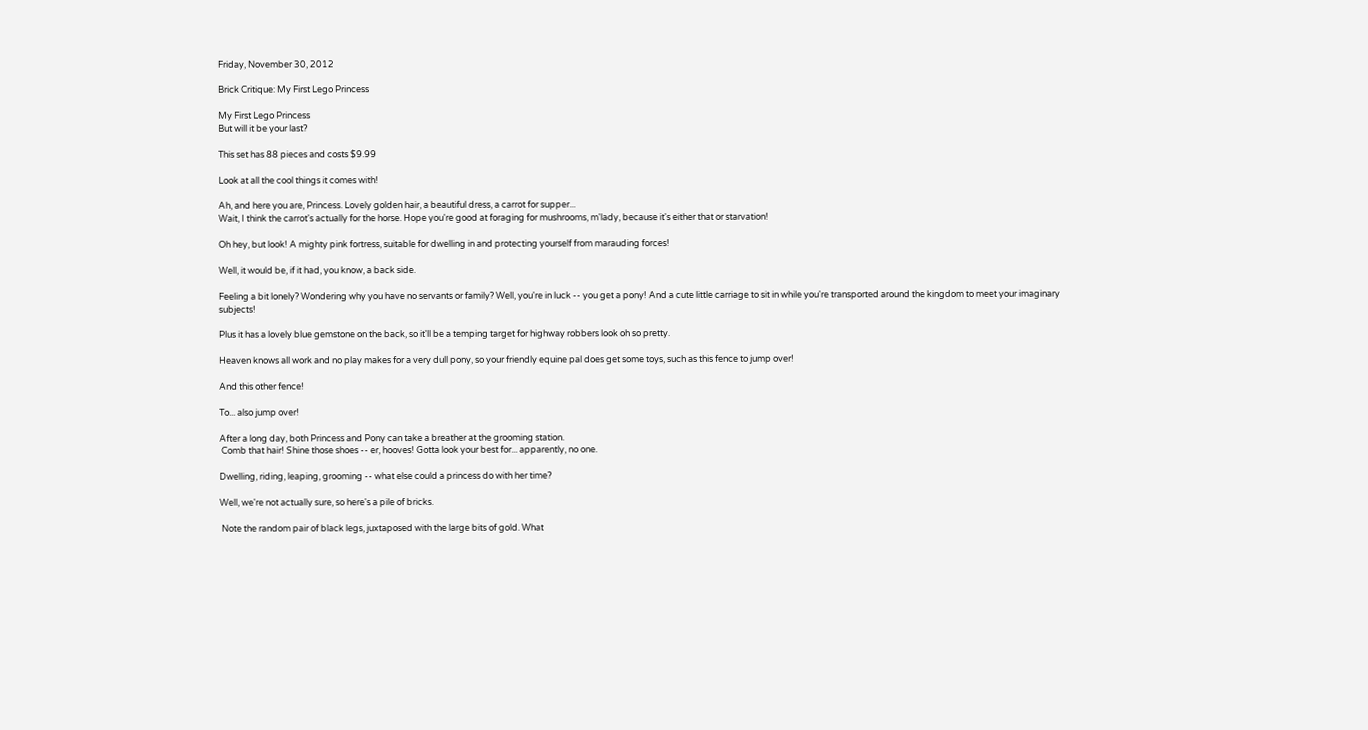Friday, November 30, 2012

Brick Critique: My First Lego Princess

My First Lego Princess
But will it be your last?

This set has 88 pieces and costs $9.99

Look at all the cool things it comes with!

Ah, and here you are, Princess. Lovely golden hair, a beautiful dress, a carrot for supper...
Wait, I think the carrot's actually for the horse. Hope you're good at foraging for mushrooms, m'lady, because it's either that or starvation!

Oh hey, but look! A mighty pink fortress, suitable for dwelling in and protecting yourself from marauding forces!

Well, it would be, if it had, you know, a back side.

Feeling a bit lonely? Wondering why you have no servants or family? Well, you're in luck -- you get a pony! And a cute little carriage to sit in while you're transported around the kingdom to meet your imaginary subjects!

Plus it has a lovely blue gemstone on the back, so it'll be a temping target for highway robbers look oh so pretty.

Heaven knows all work and no play makes for a very dull pony, so your friendly equine pal does get some toys, such as this fence to jump over!

And this other fence!

To... also jump over!

After a long day, both Princess and Pony can take a breather at the grooming station.
 Comb that hair! Shine those shoes -- er, hooves! Gotta look your best for... apparently, no one.

Dwelling, riding, leaping, grooming -- what else could a princess do with her time?

Well, we're not actually sure, so here's a pile of bricks.

 Note the random pair of black legs, juxtaposed with the large bits of gold. What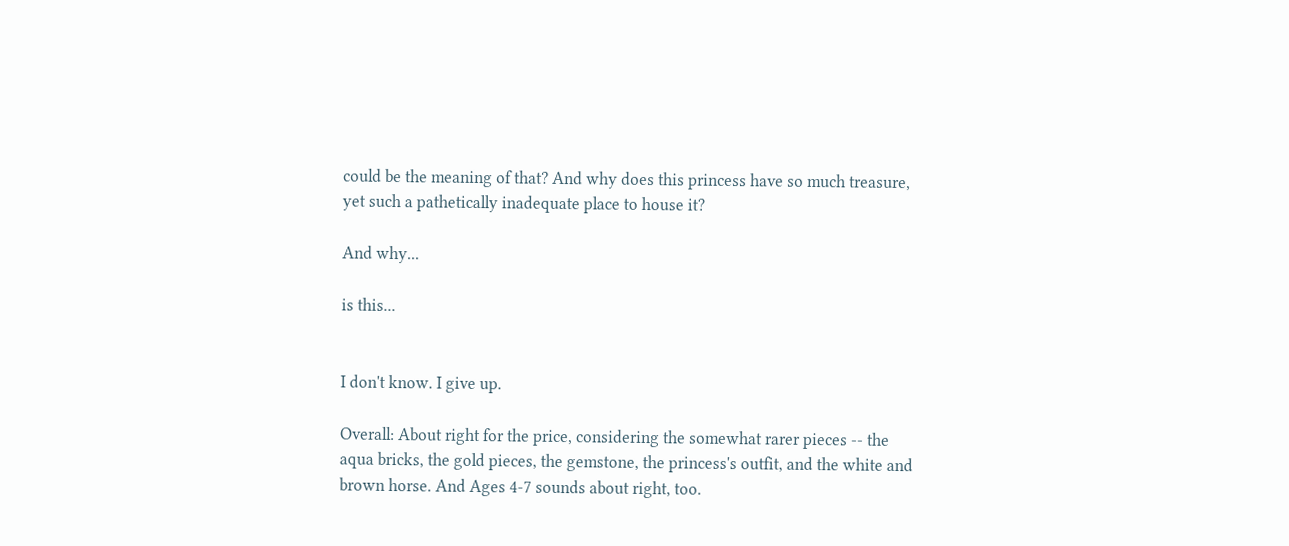could be the meaning of that? And why does this princess have so much treasure, yet such a pathetically inadequate place to house it?

And why...

is this...


I don't know. I give up.

Overall: About right for the price, considering the somewhat rarer pieces -- the aqua bricks, the gold pieces, the gemstone, the princess's outfit, and the white and brown horse. And Ages 4-7 sounds about right, too.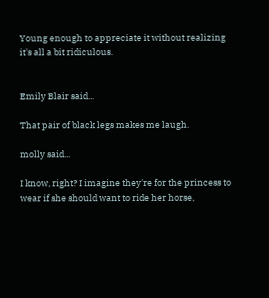Young enough to appreciate it without realizing it's all a bit ridiculous.


Emily Blair said...

That pair of black legs makes me laugh.

molly said...

I know, right? I imagine they're for the princess to wear if she should want to ride her horse,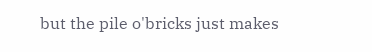but the pile o'bricks just makes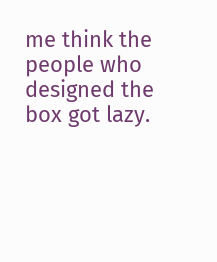me think the people who designed the box got lazy.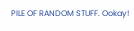PILE OF RANDOM STUFF. Ookay!